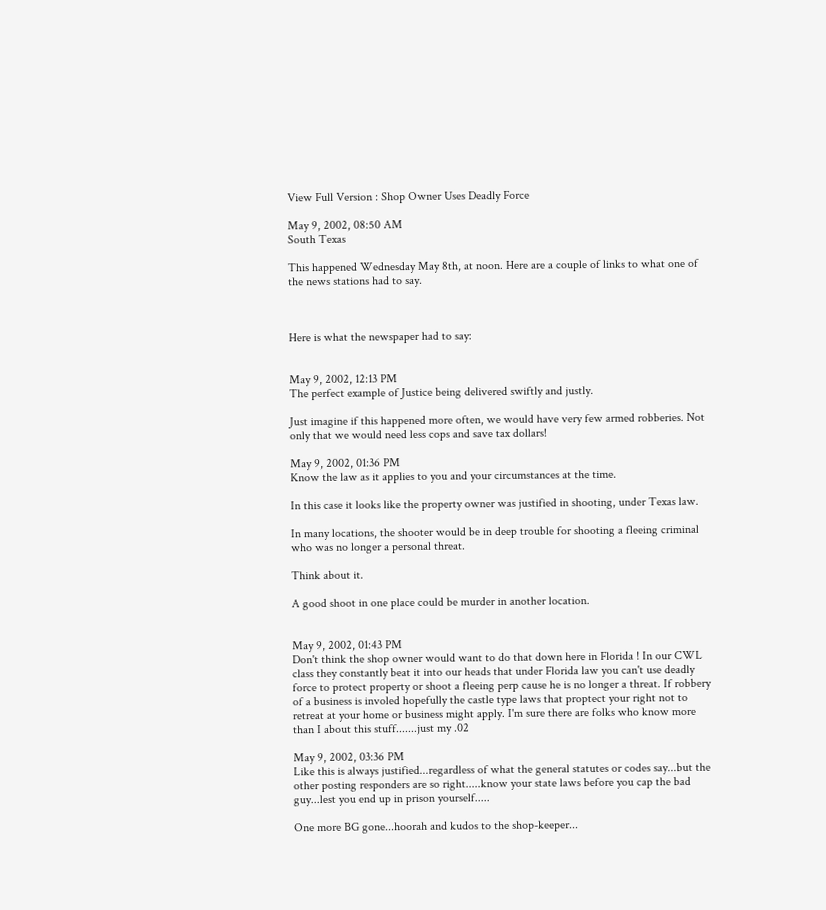View Full Version : Shop Owner Uses Deadly Force

May 9, 2002, 08:50 AM
South Texas

This happened Wednesday May 8th, at noon. Here are a couple of links to what one of the news stations had to say.



Here is what the newspaper had to say:


May 9, 2002, 12:13 PM
The perfect example of Justice being delivered swiftly and justly.

Just imagine if this happened more often, we would have very few armed robberies. Not only that we would need less cops and save tax dollars!

May 9, 2002, 01:36 PM
Know the law as it applies to you and your circumstances at the time.

In this case it looks like the property owner was justified in shooting, under Texas law.

In many locations, the shooter would be in deep trouble for shooting a fleeing criminal who was no longer a personal threat.

Think about it.

A good shoot in one place could be murder in another location.


May 9, 2002, 01:43 PM
Don't think the shop owner would want to do that down here in Florida ! In our CWL class they constantly beat it into our heads that under Florida law you can't use deadly force to protect property or shoot a fleeing perp cause he is no longer a threat. If robbery of a business is involed hopefully the castle type laws that proptect your right not to retreat at your home or business might apply. I'm sure there are folks who know more than I about this stuff.......just my .02

May 9, 2002, 03:36 PM
Like this is always justified...regardless of what the general statutes or codes say...but the other posting responders are so right.....know your state laws before you cap the bad guy...lest you end up in prison yourself.....

One more BG gone...hoorah and kudos to the shop-keeper...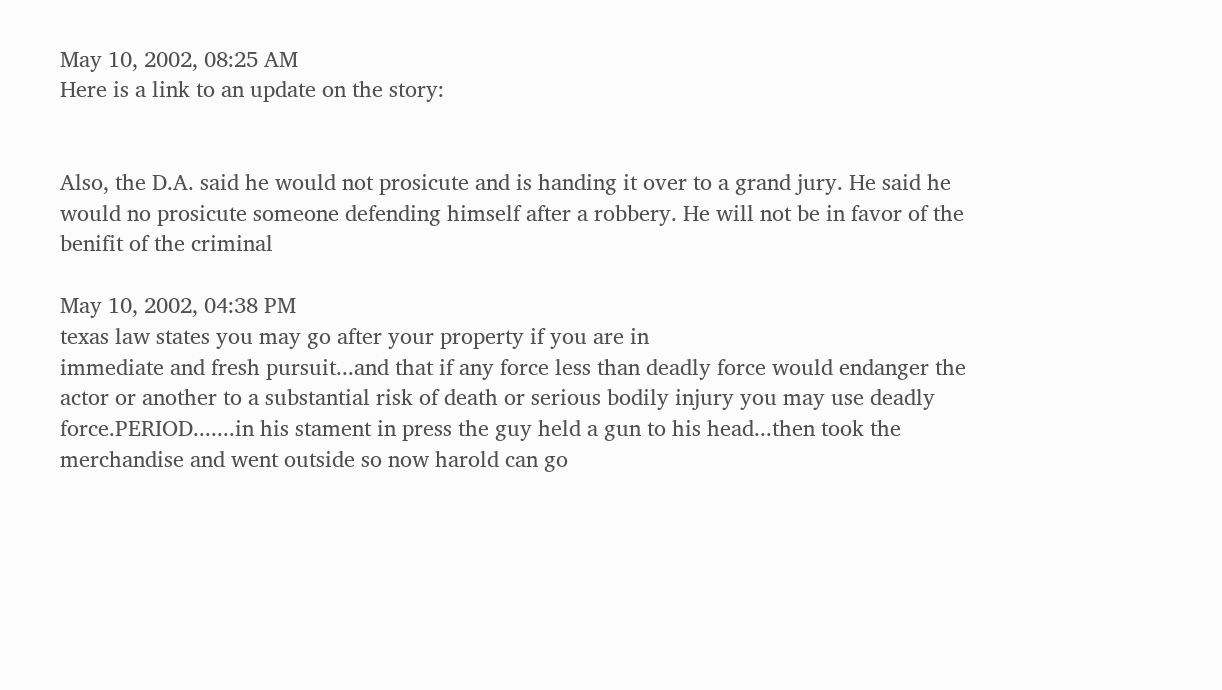May 10, 2002, 08:25 AM
Here is a link to an update on the story:


Also, the D.A. said he would not prosicute and is handing it over to a grand jury. He said he would no prosicute someone defending himself after a robbery. He will not be in favor of the benifit of the criminal

May 10, 2002, 04:38 PM
texas law states you may go after your property if you are in
immediate and fresh pursuit...and that if any force less than deadly force would endanger the actor or another to a substantial risk of death or serious bodily injury you may use deadly force.PERIOD.......in his stament in press the guy held a gun to his head...then took the merchandise and went outside so now harold can go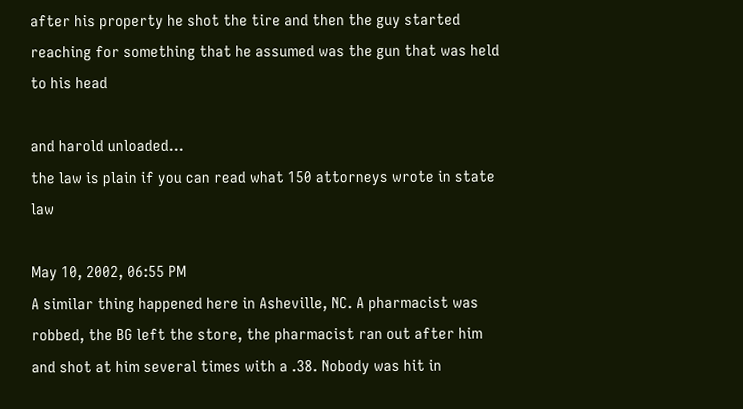after his property he shot the tire and then the guy started reaching for something that he assumed was the gun that was held to his head

and harold unloaded...
the law is plain if you can read what 150 attorneys wrote in state law

May 10, 2002, 06:55 PM
A similar thing happened here in Asheville, NC. A pharmacist was robbed, the BG left the store, the pharmacist ran out after him and shot at him several times with a .38. Nobody was hit in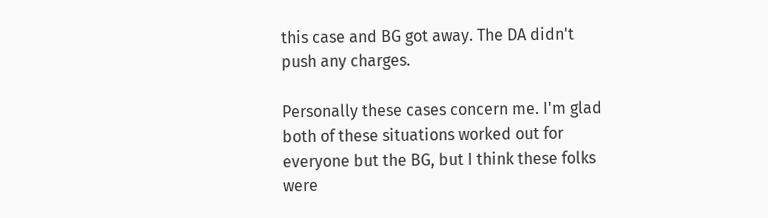this case and BG got away. The DA didn't push any charges.

Personally these cases concern me. I'm glad both of these situations worked out for everyone but the BG, but I think these folks were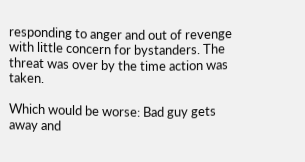responding to anger and out of revenge with little concern for bystanders. The threat was over by the time action was taken.

Which would be worse: Bad guy gets away and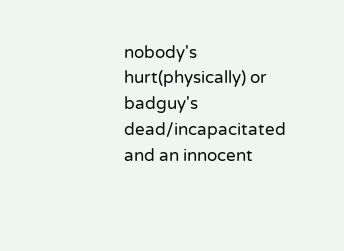nobody's hurt(physically) or badguy's dead/incapacitated and an innocent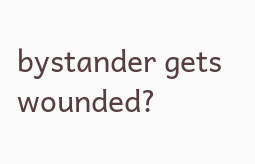bystander gets wounded?